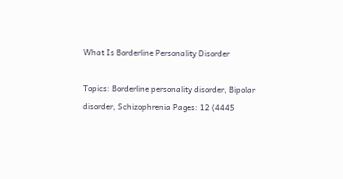What Is Borderline Personality Disorder

Topics: Borderline personality disorder, Bipolar disorder, Schizophrenia Pages: 12 (4445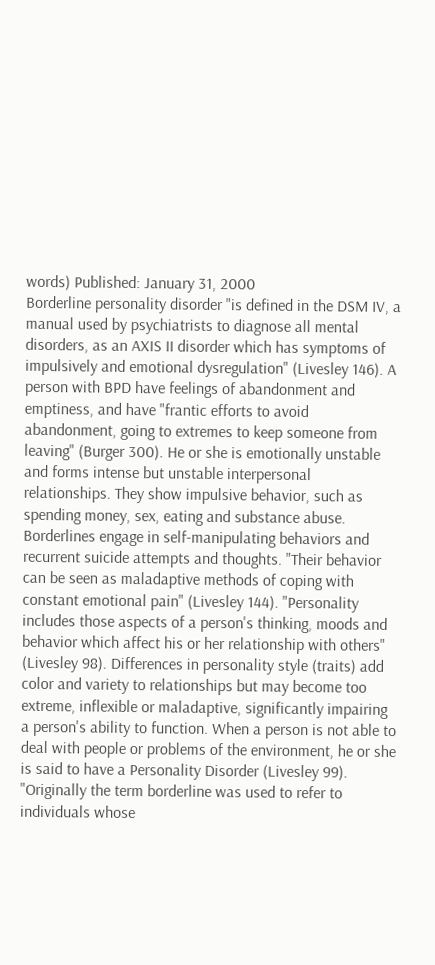words) Published: January 31, 2000
Borderline personality disorder "is defined in the DSM IV, a manual used by psychiatrists to diagnose all mental disorders, as an AXIS II disorder which has symptoms of impulsively and emotional dysregulation" (Livesley 146). A person with BPD have feelings of abandonment and emptiness, and have "frantic efforts to avoid abandonment, going to extremes to keep someone from leaving" (Burger 300). He or she is emotionally unstable and forms intense but unstable interpersonal relationships. They show impulsive behavior, such as spending money, sex, eating and substance abuse. Borderlines engage in self-manipulating behaviors and recurrent suicide attempts and thoughts. "Their behavior can be seen as maladaptive methods of coping with constant emotional pain" (Livesley 144). "Personality includes those aspects of a person's thinking, moods and behavior which affect his or her relationship with others" (Livesley 98). Differences in personality style (traits) add color and variety to relationships but may become too extreme, inflexible or maladaptive, significantly impairing a person's ability to function. When a person is not able to deal with people or problems of the environment, he or she is said to have a Personality Disorder (Livesley 99). "Originally the term borderline was used to refer to individuals whose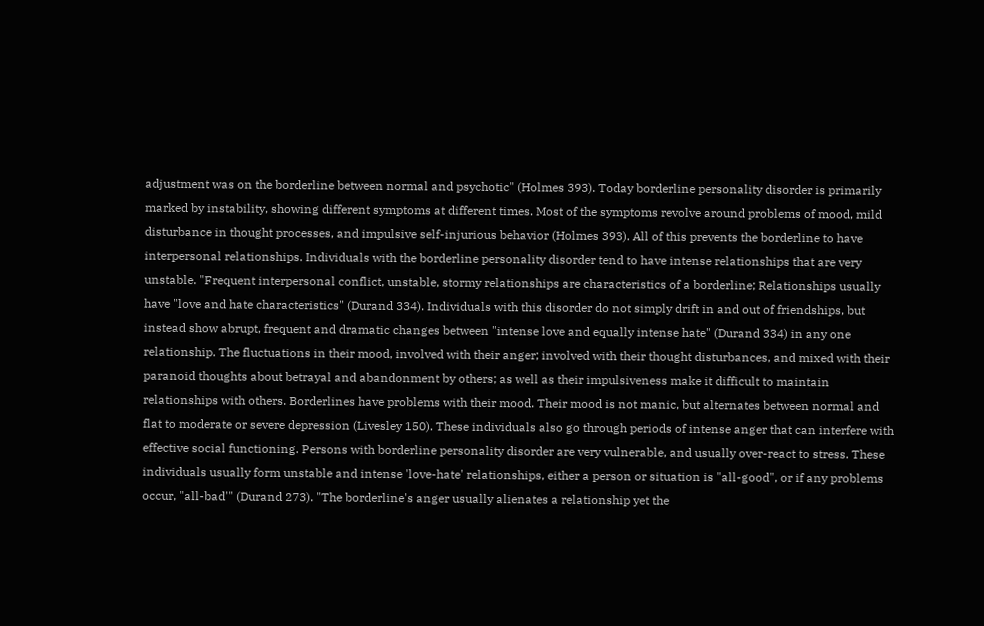adjustment was on the borderline between normal and psychotic" (Holmes 393). Today borderline personality disorder is primarily marked by instability, showing different symptoms at different times. Most of the symptoms revolve around problems of mood, mild disturbance in thought processes, and impulsive self-injurious behavior (Holmes 393). All of this prevents the borderline to have interpersonal relationships. Individuals with the borderline personality disorder tend to have intense relationships that are very unstable. "Frequent interpersonal conflict, unstable, stormy relationships are characteristics of a borderline; Relationships usually have "love and hate characteristics" (Durand 334). Individuals with this disorder do not simply drift in and out of friendships, but instead show abrupt, frequent and dramatic changes between "intense love and equally intense hate" (Durand 334) in any one relationship. The fluctuations in their mood, involved with their anger; involved with their thought disturbances, and mixed with their paranoid thoughts about betrayal and abandonment by others; as well as their impulsiveness make it difficult to maintain relationships with others. Borderlines have problems with their mood. Their mood is not manic, but alternates between normal and flat to moderate or severe depression (Livesley 150). These individuals also go through periods of intense anger that can interfere with effective social functioning. Persons with borderline personality disorder are very vulnerable, and usually over-react to stress. These individuals usually form unstable and intense 'love-hate' relationships, either a person or situation is "all-good", or if any problems occur, "all-bad'" (Durand 273). "The borderline's anger usually alienates a relationship yet the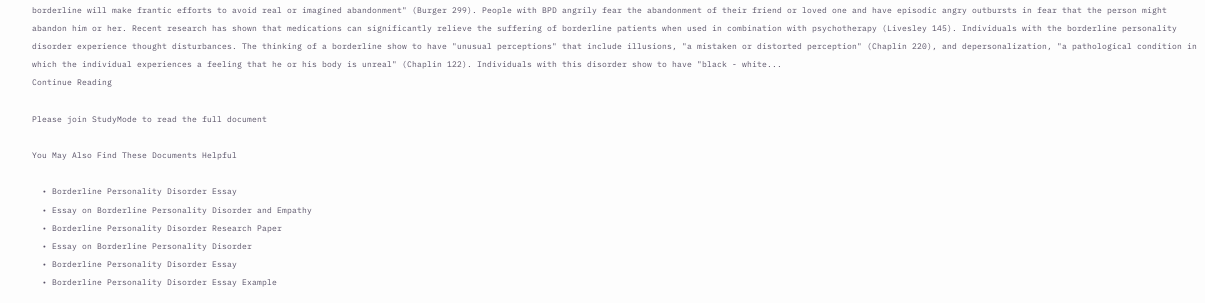borderline will make frantic efforts to avoid real or imagined abandonment" (Burger 299). People with BPD angrily fear the abandonment of their friend or loved one and have episodic angry outbursts in fear that the person might abandon him or her. Recent research has shown that medications can significantly relieve the suffering of borderline patients when used in combination with psychotherapy (Livesley 145). Individuals with the borderline personality disorder experience thought disturbances. The thinking of a borderline show to have "unusual perceptions" that include illusions, "a mistaken or distorted perception" (Chaplin 220), and depersonalization, "a pathological condition in which the individual experiences a feeling that he or his body is unreal" (Chaplin 122). Individuals with this disorder show to have "black - white...
Continue Reading

Please join StudyMode to read the full document

You May Also Find These Documents Helpful

  • Borderline Personality Disorder Essay
  • Essay on Borderline Personality Disorder and Empathy
  • Borderline Personality Disorder Research Paper
  • Essay on Borderline Personality Disorder
  • Borderline Personality Disorder Essay
  • Borderline Personality Disorder Essay Example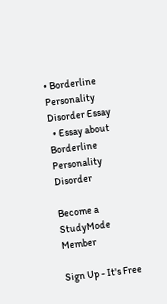• Borderline Personality Disorder Essay
  • Essay about Borderline Personality Disorder

Become a StudyMode Member

Sign Up - It's Free